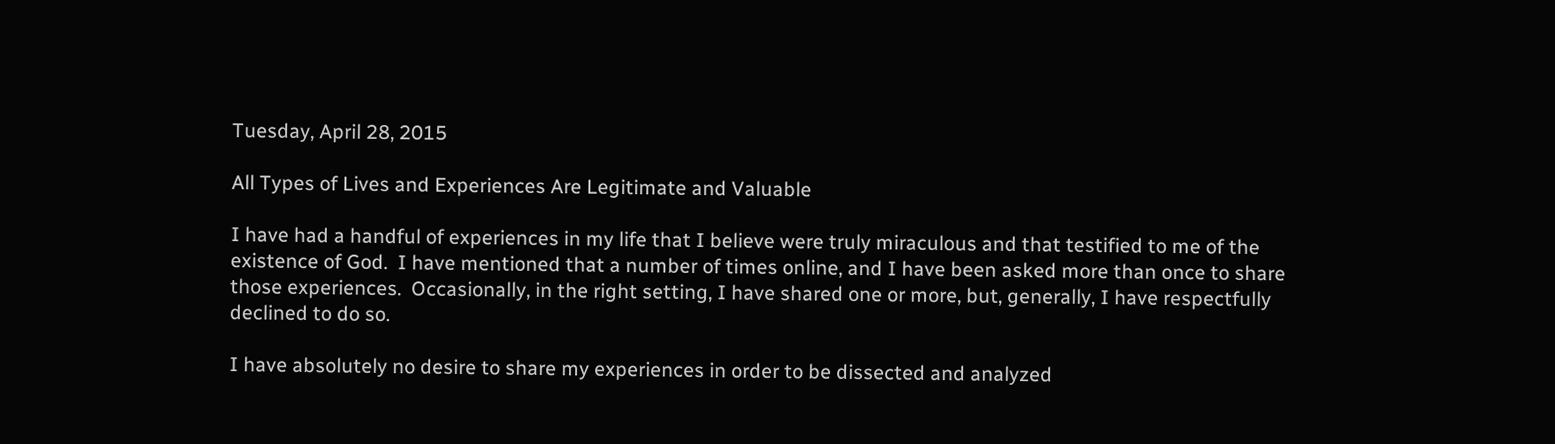Tuesday, April 28, 2015

All Types of Lives and Experiences Are Legitimate and Valuable

I have had a handful of experiences in my life that I believe were truly miraculous and that testified to me of the existence of God.  I have mentioned that a number of times online, and I have been asked more than once to share those experiences.  Occasionally, in the right setting, I have shared one or more, but, generally, I have respectfully declined to do so.

I have absolutely no desire to share my experiences in order to be dissected and analyzed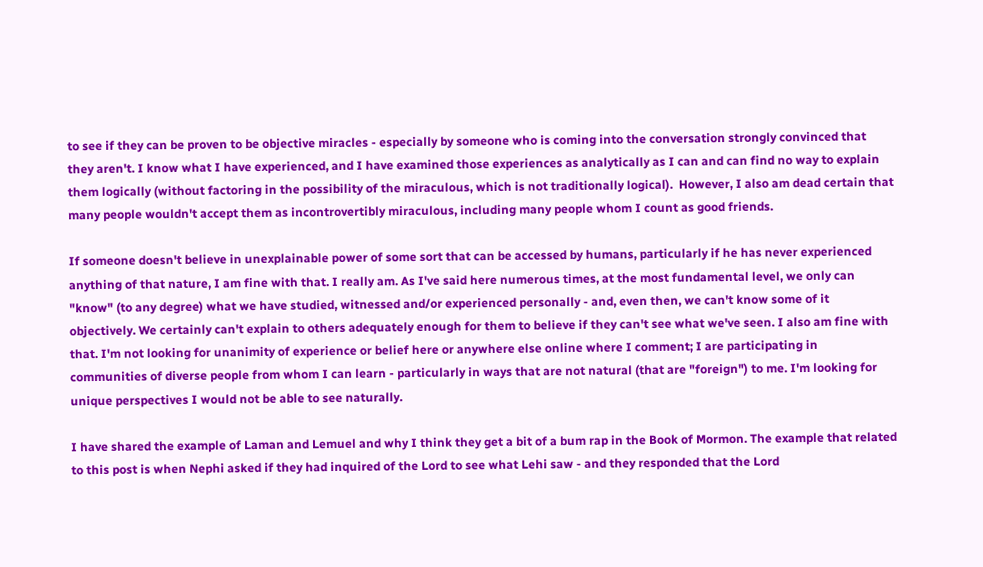to see if they can be proven to be objective miracles - especially by someone who is coming into the conversation strongly convinced that they aren't. I know what I have experienced, and I have examined those experiences as analytically as I can and can find no way to explain them logically (without factoring in the possibility of the miraculous, which is not traditionally logical).  However, I also am dead certain that many people wouldn't accept them as incontrovertibly miraculous, including many people whom I count as good friends.

If someone doesn't believe in unexplainable power of some sort that can be accessed by humans, particularly if he has never experienced anything of that nature, I am fine with that. I really am. As I've said here numerous times, at the most fundamental level, we only can "know" (to any degree) what we have studied, witnessed and/or experienced personally - and, even then, we can't know some of it objectively. We certainly can't explain to others adequately enough for them to believe if they can't see what we've seen. I also am fine with that. I'm not looking for unanimity of experience or belief here or anywhere else online where I comment; I are participating in communities of diverse people from whom I can learn - particularly in ways that are not natural (that are "foreign") to me. I'm looking for unique perspectives I would not be able to see naturally.

I have shared the example of Laman and Lemuel and why I think they get a bit of a bum rap in the Book of Mormon. The example that related to this post is when Nephi asked if they had inquired of the Lord to see what Lehi saw - and they responded that the Lord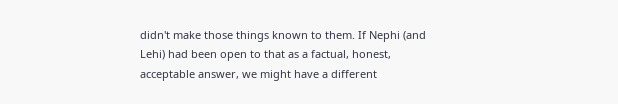didn't make those things known to them. If Nephi (and Lehi) had been open to that as a factual, honest, acceptable answer, we might have a different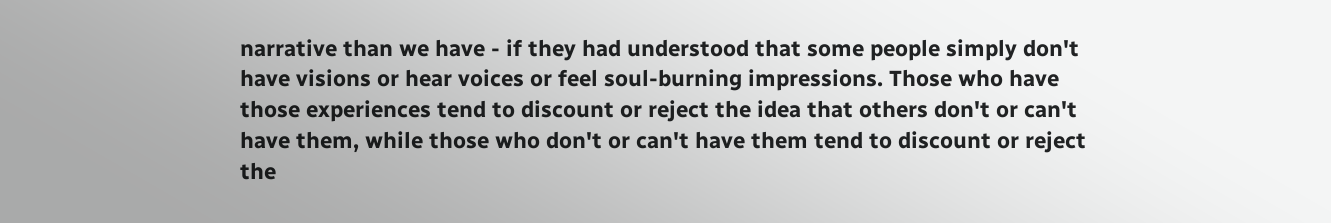narrative than we have - if they had understood that some people simply don't have visions or hear voices or feel soul-burning impressions. Those who have those experiences tend to discount or reject the idea that others don't or can't have them, while those who don't or can't have them tend to discount or reject the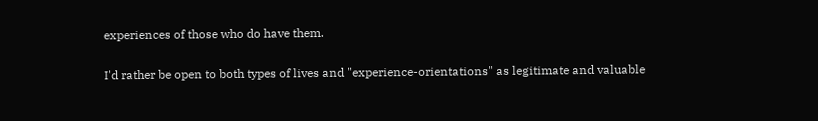experiences of those who do have them.

I'd rather be open to both types of lives and "experience-orientations" as legitimate and valuable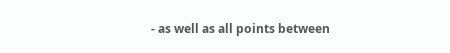- as well as all points between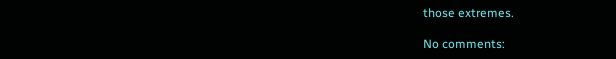those extremes.

No comments: